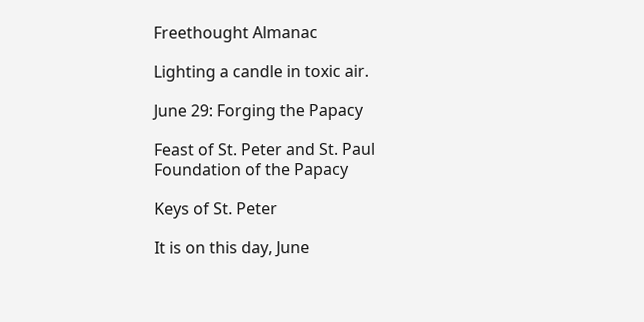Freethought Almanac

Lighting a candle in toxic air.

June 29: Forging the Papacy

Feast of St. Peter and St. Paul
Foundation of the Papacy

Keys of St. Peter

It is on this day, June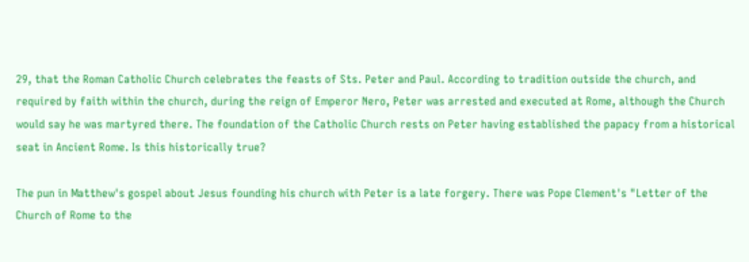29, that the Roman Catholic Church celebrates the feasts of Sts. Peter and Paul. According to tradition outside the church, and required by faith within the church, during the reign of Emperor Nero, Peter was arrested and executed at Rome, although the Church would say he was martyred there. The foundation of the Catholic Church rests on Peter having established the papacy from a historical seat in Ancient Rome. Is this historically true?

The pun in Matthew's gospel about Jesus founding his church with Peter is a late forgery. There was Pope Clement's "Letter of the Church of Rome to the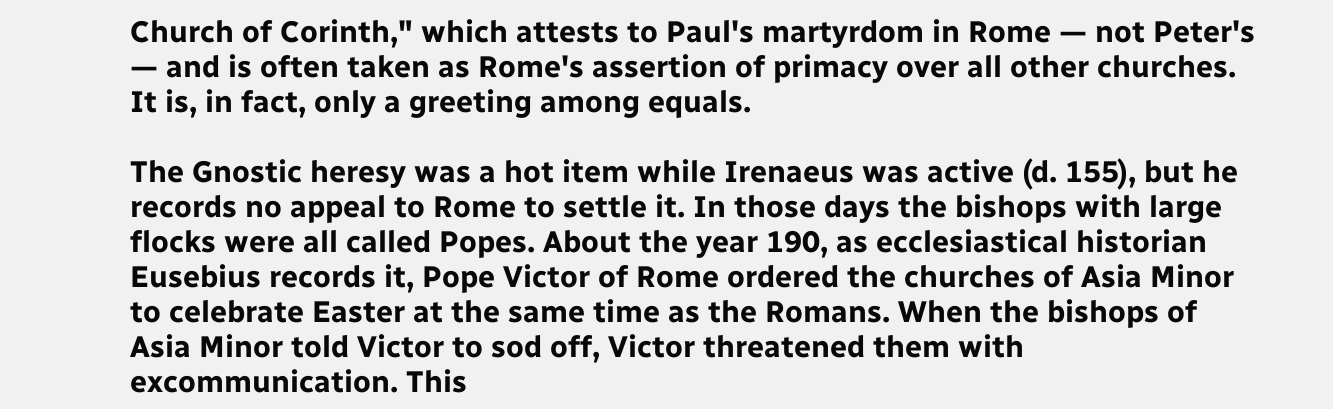Church of Corinth," which attests to Paul's martyrdom in Rome — not Peter's — and is often taken as Rome's assertion of primacy over all other churches. It is, in fact, only a greeting among equals.

The Gnostic heresy was a hot item while Irenaeus was active (d. 155), but he records no appeal to Rome to settle it. In those days the bishops with large flocks were all called Popes. About the year 190, as ecclesiastical historian Eusebius records it, Pope Victor of Rome ordered the churches of Asia Minor to celebrate Easter at the same time as the Romans. When the bishops of Asia Minor told Victor to sod off, Victor threatened them with excommunication. This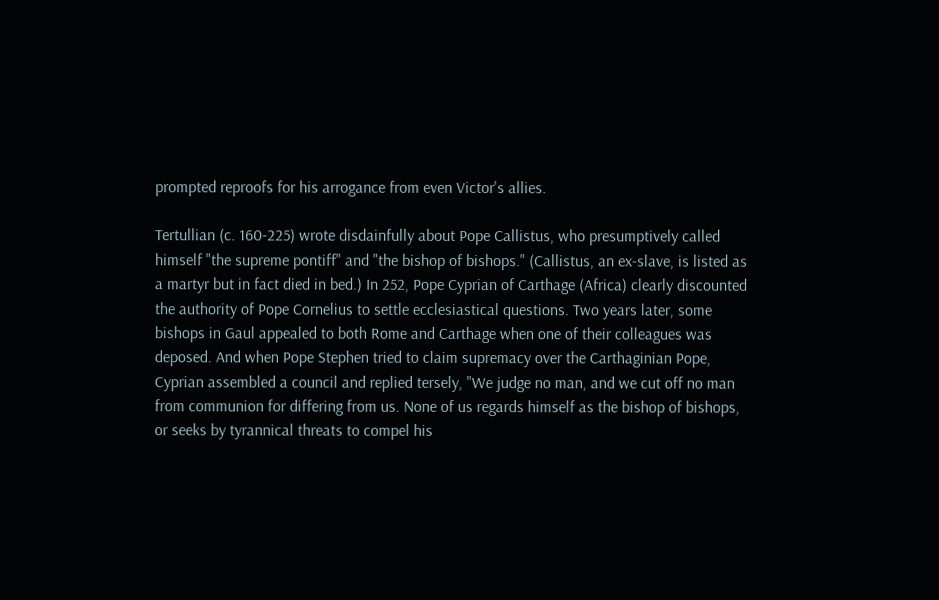prompted reproofs for his arrogance from even Victor's allies.

Tertullian (c. 160-225) wrote disdainfully about Pope Callistus, who presumptively called himself "the supreme pontiff" and "the bishop of bishops." (Callistus, an ex-slave, is listed as a martyr but in fact died in bed.) In 252, Pope Cyprian of Carthage (Africa) clearly discounted the authority of Pope Cornelius to settle ecclesiastical questions. Two years later, some bishops in Gaul appealed to both Rome and Carthage when one of their colleagues was deposed. And when Pope Stephen tried to claim supremacy over the Carthaginian Pope, Cyprian assembled a council and replied tersely, "We judge no man, and we cut off no man from communion for differing from us. None of us regards himself as the bishop of bishops, or seeks by tyrannical threats to compel his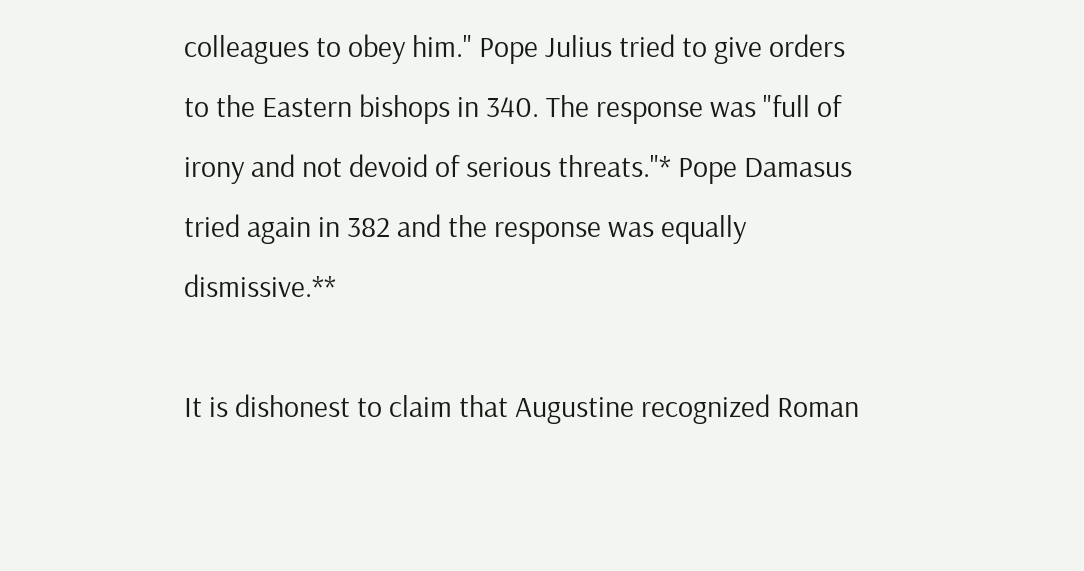colleagues to obey him." Pope Julius tried to give orders to the Eastern bishops in 340. The response was "full of irony and not devoid of serious threats."* Pope Damasus tried again in 382 and the response was equally dismissive.**

It is dishonest to claim that Augustine recognized Roman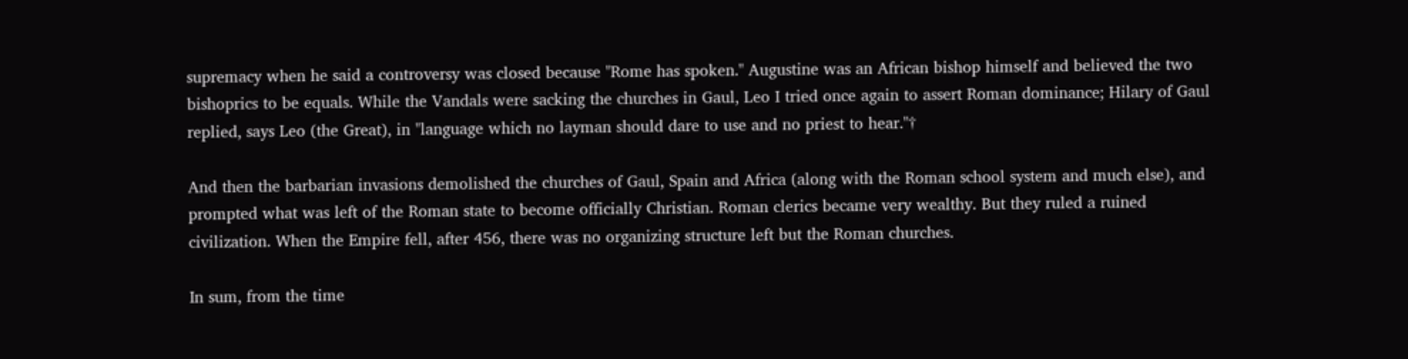supremacy when he said a controversy was closed because "Rome has spoken." Augustine was an African bishop himself and believed the two bishoprics to be equals. While the Vandals were sacking the churches in Gaul, Leo I tried once again to assert Roman dominance; Hilary of Gaul replied, says Leo (the Great), in "language which no layman should dare to use and no priest to hear."†

And then the barbarian invasions demolished the churches of Gaul, Spain and Africa (along with the Roman school system and much else), and prompted what was left of the Roman state to become officially Christian. Roman clerics became very wealthy. But they ruled a ruined civilization. When the Empire fell, after 456, there was no organizing structure left but the Roman churches.

In sum, from the time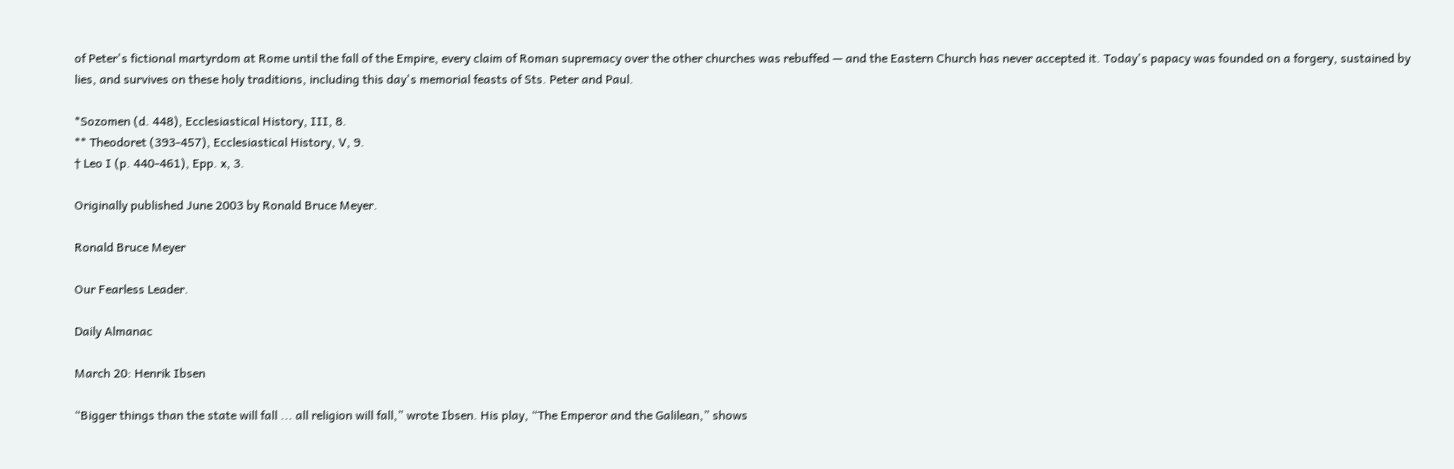of Peter's fictional martyrdom at Rome until the fall of the Empire, every claim of Roman supremacy over the other churches was rebuffed — and the Eastern Church has never accepted it. Today's papacy was founded on a forgery, sustained by lies, and survives on these holy traditions, including this day's memorial feasts of Sts. Peter and Paul.

*Sozomen (d. 448), Ecclesiastical History, III, 8.
** Theodoret (393-457), Ecclesiastical History, V, 9.
† Leo I (p. 440-461), Epp. x, 3.

Originally published June 2003 by Ronald Bruce Meyer.

Ronald Bruce Meyer

Our Fearless Leader.

Daily Almanac

March 20: Henrik Ibsen

“Bigger things than the state will fall ... all religion will fall,” wrote Ibsen. His play, “The Emperor and the Galilean,” shows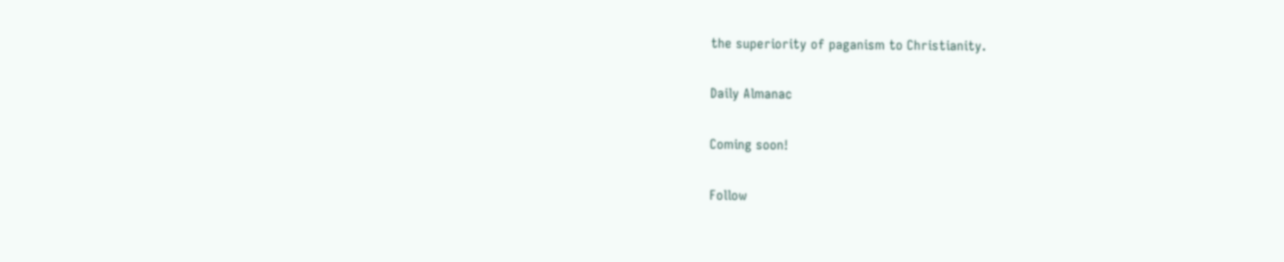the superiority of paganism to Christianity.

Daily Almanac

Coming soon!

Follow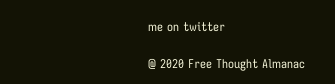me on twitter

@ 2020 Free Thought Almanac